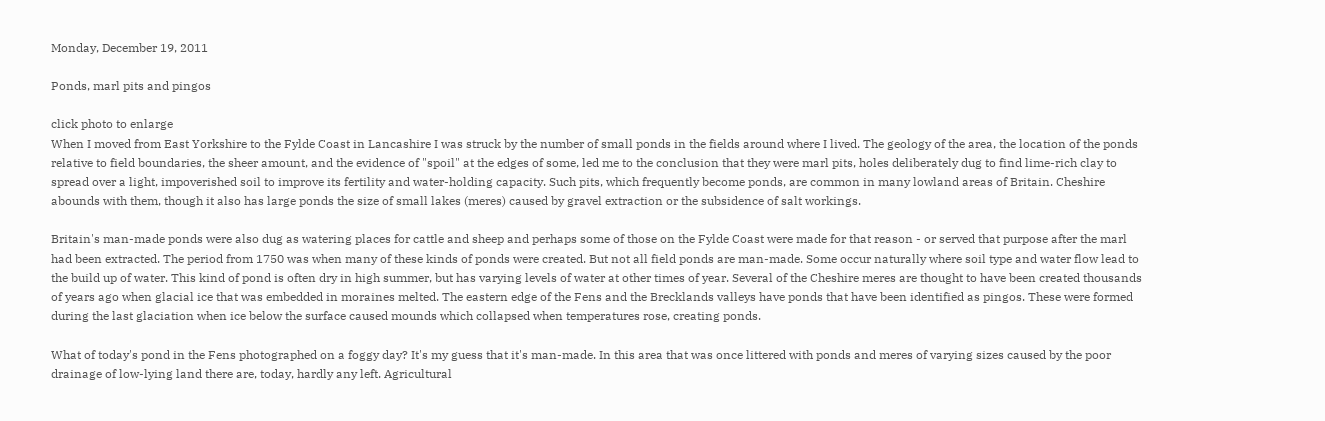Monday, December 19, 2011

Ponds, marl pits and pingos

click photo to enlarge
When I moved from East Yorkshire to the Fylde Coast in Lancashire I was struck by the number of small ponds in the fields around where I lived. The geology of the area, the location of the ponds relative to field boundaries, the sheer amount, and the evidence of "spoil" at the edges of some, led me to the conclusion that they were marl pits, holes deliberately dug to find lime-rich clay to spread over a light, impoverished soil to improve its fertility and water-holding capacity. Such pits, which frequently become ponds, are common in many lowland areas of Britain. Cheshire abounds with them, though it also has large ponds the size of small lakes (meres) caused by gravel extraction or the subsidence of salt workings.

Britain's man-made ponds were also dug as watering places for cattle and sheep and perhaps some of those on the Fylde Coast were made for that reason - or served that purpose after the marl had been extracted. The period from 1750 was when many of these kinds of ponds were created. But not all field ponds are man-made. Some occur naturally where soil type and water flow lead to the build up of water. This kind of pond is often dry in high summer, but has varying levels of water at other times of year. Several of the Cheshire meres are thought to have been created thousands of years ago when glacial ice that was embedded in moraines melted. The eastern edge of the Fens and the Brecklands valleys have ponds that have been identified as pingos. These were formed during the last glaciation when ice below the surface caused mounds which collapsed when temperatures rose, creating ponds.

What of today's pond in the Fens photographed on a foggy day? It's my guess that it's man-made. In this area that was once littered with ponds and meres of varying sizes caused by the poor drainage of low-lying land there are, today, hardly any left. Agricultural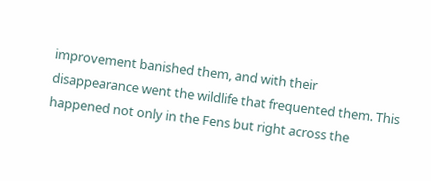improvement banished them, and with their disappearance went the wildlife that frequented them. This happened not only in the Fens but right across the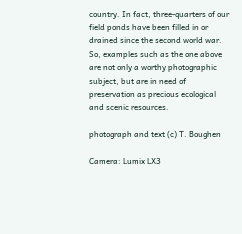country. In fact, three-quarters of our field ponds have been filled in or drained since the second world war. So, examples such as the one above are not only a worthy photographic subject, but are in need of preservation as precious ecological and scenic resources.

photograph and text (c) T. Boughen

Camera: Lumix LX3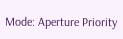Mode: Aperture Priority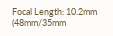Focal Length: 10.2mm (48mm/35mm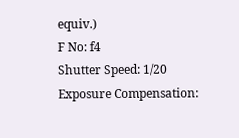equiv.)
F No: f4
Shutter Speed: 1/20
Exposure Compensation: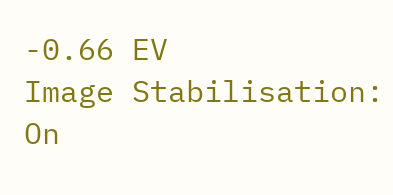-0.66 EV
Image Stabilisation: On